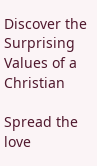Discover the Surprising Values of a Christian

Spread the love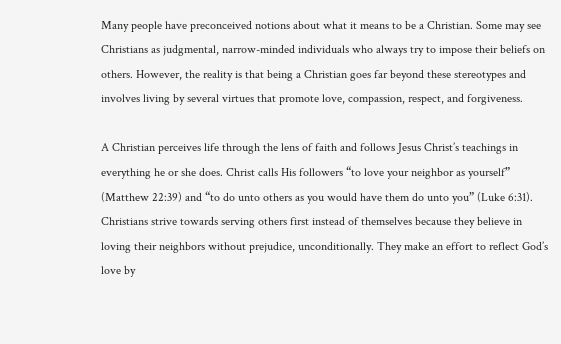Many people have preconceived notions about what it means to be a Christian. Some may see Christians as judgmental, narrow-minded individuals who always try to impose their beliefs on others. However, the reality is that being a Christian goes far beyond these stereotypes and involves living by several virtues that promote love, compassion, respect, and forgiveness.

A Christian perceives life through the lens of faith and follows Jesus Christ’s teachings in everything he or she does. Christ calls His followers “to love your neighbor as yourself” (Matthew 22:39) and “to do unto others as you would have them do unto you” (Luke 6:31). Christians strive towards serving others first instead of themselves because they believe in loving their neighbors without prejudice, unconditionally. They make an effort to reflect God’s love by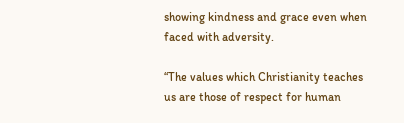showing kindness and grace even when faced with adversity.

“The values which Christianity teaches us are those of respect for human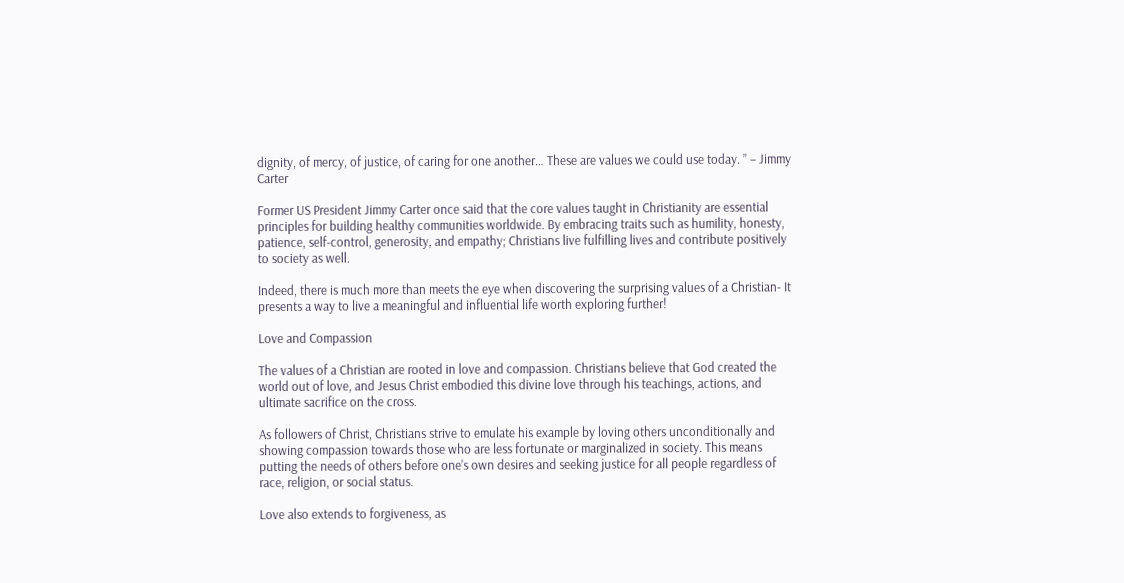dignity, of mercy, of justice, of caring for one another… These are values we could use today. ” – Jimmy Carter

Former US President Jimmy Carter once said that the core values taught in Christianity are essential principles for building healthy communities worldwide. By embracing traits such as humility, honesty, patience, self-control, generosity, and empathy; Christians live fulfilling lives and contribute positively to society as well.

Indeed, there is much more than meets the eye when discovering the surprising values of a Christian- It presents a way to live a meaningful and influential life worth exploring further!

Love and Compassion

The values of a Christian are rooted in love and compassion. Christians believe that God created the world out of love, and Jesus Christ embodied this divine love through his teachings, actions, and ultimate sacrifice on the cross.

As followers of Christ, Christians strive to emulate his example by loving others unconditionally and showing compassion towards those who are less fortunate or marginalized in society. This means putting the needs of others before one’s own desires and seeking justice for all people regardless of race, religion, or social status.

Love also extends to forgiveness, as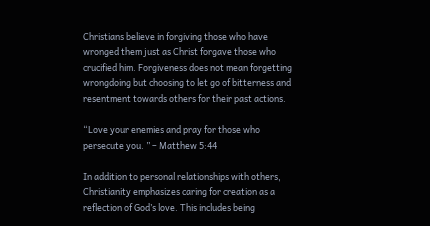Christians believe in forgiving those who have wronged them just as Christ forgave those who crucified him. Forgiveness does not mean forgetting wrongdoing but choosing to let go of bitterness and resentment towards others for their past actions.

“Love your enemies and pray for those who persecute you. ” – Matthew 5:44

In addition to personal relationships with others, Christianity emphasizes caring for creation as a reflection of God’s love. This includes being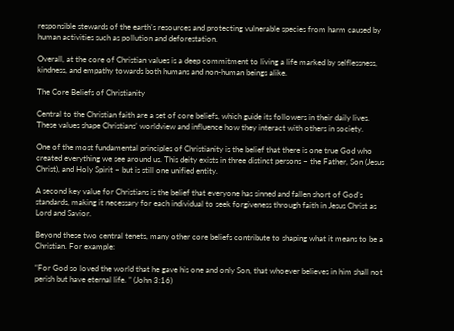responsible stewards of the earth’s resources and protecting vulnerable species from harm caused by human activities such as pollution and deforestation.

Overall, at the core of Christian values is a deep commitment to living a life marked by selflessness, kindness, and empathy towards both humans and non-human beings alike.

The Core Beliefs of Christianity

Central to the Christian faith are a set of core beliefs, which guide its followers in their daily lives. These values shape Christians’ worldview and influence how they interact with others in society.

One of the most fundamental principles of Christianity is the belief that there is one true God who created everything we see around us. This deity exists in three distinct persons – the Father, Son (Jesus Christ), and Holy Spirit – but is still one unified entity.

A second key value for Christians is the belief that everyone has sinned and fallen short of God’s standards, making it necessary for each individual to seek forgiveness through faith in Jesus Christ as Lord and Savior.

Beyond these two central tenets, many other core beliefs contribute to shaping what it means to be a Christian. For example:

“For God so loved the world that he gave his one and only Son, that whoever believes in him shall not perish but have eternal life. ” (John 3:16)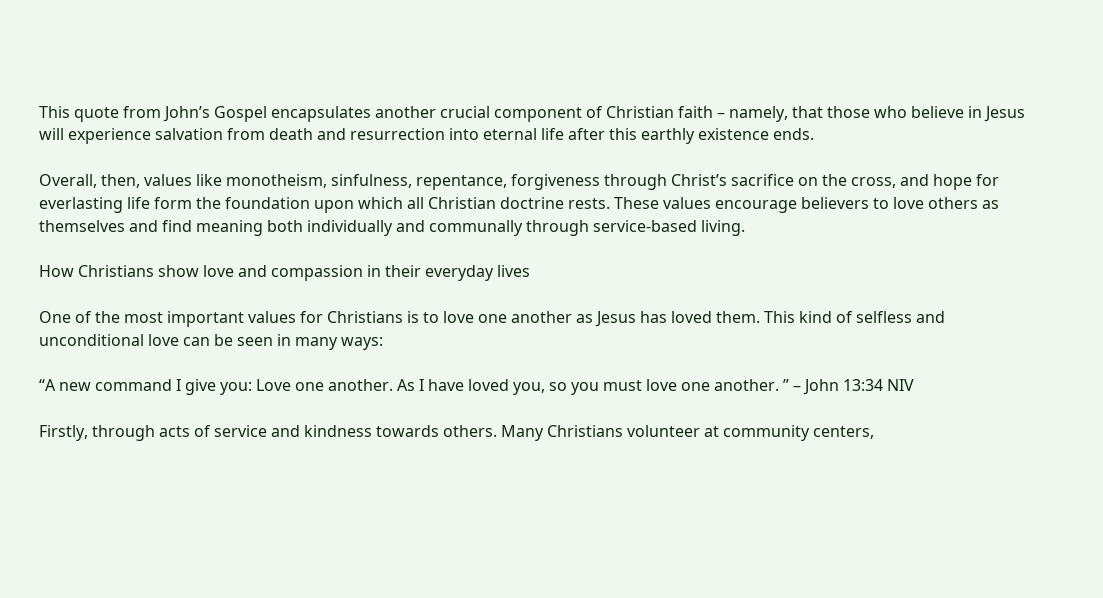This quote from John’s Gospel encapsulates another crucial component of Christian faith – namely, that those who believe in Jesus will experience salvation from death and resurrection into eternal life after this earthly existence ends.

Overall, then, values like monotheism, sinfulness, repentance, forgiveness through Christ’s sacrifice on the cross, and hope for everlasting life form the foundation upon which all Christian doctrine rests. These values encourage believers to love others as themselves and find meaning both individually and communally through service-based living.

How Christians show love and compassion in their everyday lives

One of the most important values for Christians is to love one another as Jesus has loved them. This kind of selfless and unconditional love can be seen in many ways:

“A new command I give you: Love one another. As I have loved you, so you must love one another. ” – John 13:34 NIV

Firstly, through acts of service and kindness towards others. Many Christians volunteer at community centers,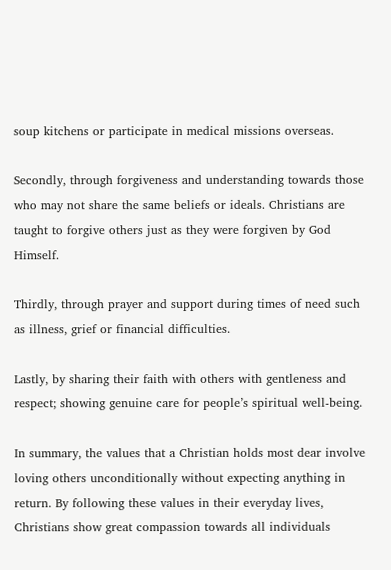soup kitchens or participate in medical missions overseas.

Secondly, through forgiveness and understanding towards those who may not share the same beliefs or ideals. Christians are taught to forgive others just as they were forgiven by God Himself.

Thirdly, through prayer and support during times of need such as illness, grief or financial difficulties.

Lastly, by sharing their faith with others with gentleness and respect; showing genuine care for people’s spiritual well-being.

In summary, the values that a Christian holds most dear involve loving others unconditionally without expecting anything in return. By following these values in their everyday lives, Christians show great compassion towards all individuals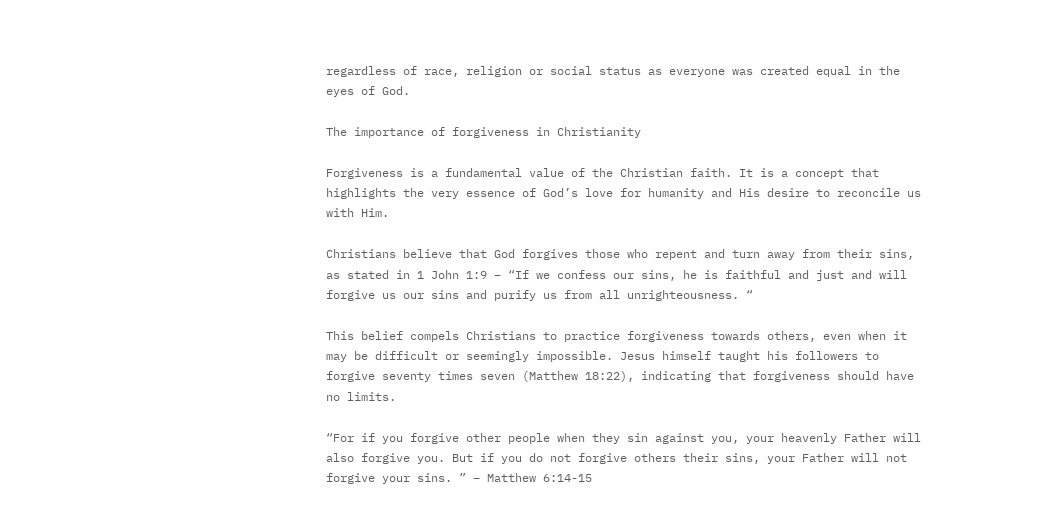regardless of race, religion or social status as everyone was created equal in the eyes of God.

The importance of forgiveness in Christianity

Forgiveness is a fundamental value of the Christian faith. It is a concept that highlights the very essence of God’s love for humanity and His desire to reconcile us with Him.

Christians believe that God forgives those who repent and turn away from their sins, as stated in 1 John 1:9 – “If we confess our sins, he is faithful and just and will forgive us our sins and purify us from all unrighteousness. “

This belief compels Christians to practice forgiveness towards others, even when it may be difficult or seemingly impossible. Jesus himself taught his followers to forgive seventy times seven (Matthew 18:22), indicating that forgiveness should have no limits.

“For if you forgive other people when they sin against you, your heavenly Father will also forgive you. But if you do not forgive others their sins, your Father will not forgive your sins. ” – Matthew 6:14-15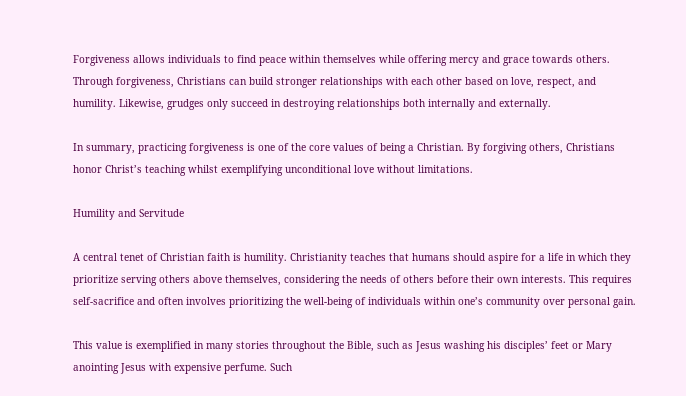Forgiveness allows individuals to find peace within themselves while offering mercy and grace towards others. Through forgiveness, Christians can build stronger relationships with each other based on love, respect, and humility. Likewise, grudges only succeed in destroying relationships both internally and externally.

In summary, practicing forgiveness is one of the core values of being a Christian. By forgiving others, Christians honor Christ’s teaching whilst exemplifying unconditional love without limitations.

Humility and Servitude

A central tenet of Christian faith is humility. Christianity teaches that humans should aspire for a life in which they prioritize serving others above themselves, considering the needs of others before their own interests. This requires self-sacrifice and often involves prioritizing the well-being of individuals within one’s community over personal gain.

This value is exemplified in many stories throughout the Bible, such as Jesus washing his disciples’ feet or Mary anointing Jesus with expensive perfume. Such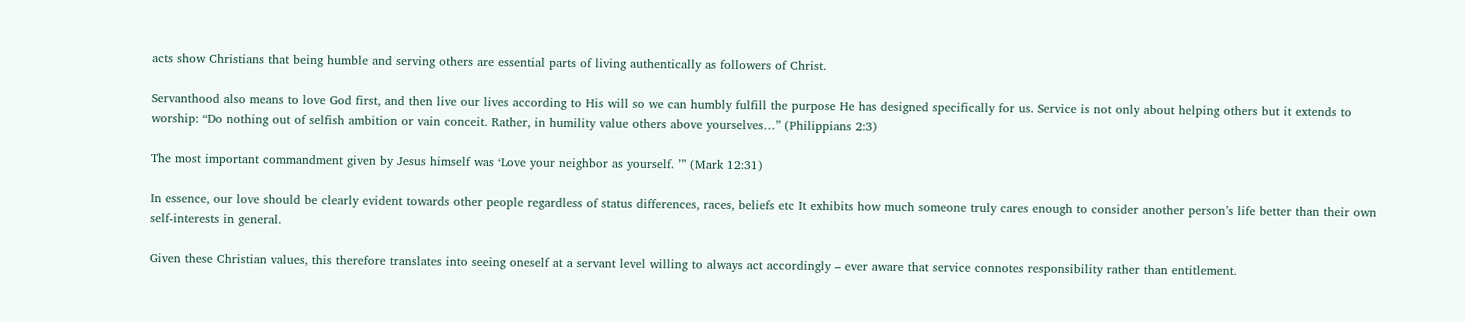acts show Christians that being humble and serving others are essential parts of living authentically as followers of Christ.

Servanthood also means to love God first, and then live our lives according to His will so we can humbly fulfill the purpose He has designed specifically for us. Service is not only about helping others but it extends to worship: “Do nothing out of selfish ambition or vain conceit. Rather, in humility value others above yourselves…” (Philippians 2:3)

The most important commandment given by Jesus himself was ‘Love your neighbor as yourself. ’” (Mark 12:31)

In essence, our love should be clearly evident towards other people regardless of status differences, races, beliefs etc It exhibits how much someone truly cares enough to consider another person’s life better than their own self-interests in general.

Given these Christian values, this therefore translates into seeing oneself at a servant level willing to always act accordingly – ever aware that service connotes responsibility rather than entitlement.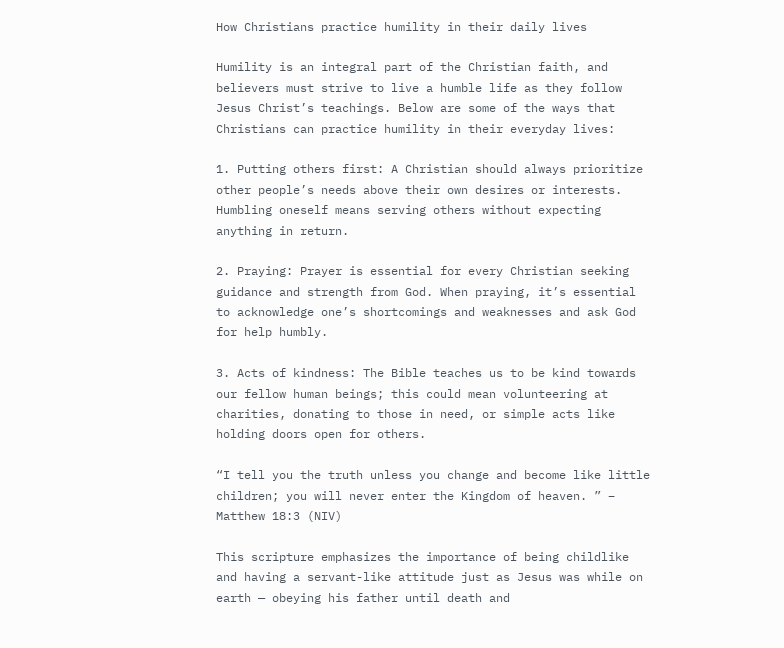How Christians practice humility in their daily lives

Humility is an integral part of the Christian faith, and believers must strive to live a humble life as they follow Jesus Christ’s teachings. Below are some of the ways that Christians can practice humility in their everyday lives:

1. Putting others first: A Christian should always prioritize other people’s needs above their own desires or interests. Humbling oneself means serving others without expecting anything in return.

2. Praying: Prayer is essential for every Christian seeking guidance and strength from God. When praying, it’s essential to acknowledge one’s shortcomings and weaknesses and ask God for help humbly.

3. Acts of kindness: The Bible teaches us to be kind towards our fellow human beings; this could mean volunteering at charities, donating to those in need, or simple acts like holding doors open for others.

“I tell you the truth unless you change and become like little children; you will never enter the Kingdom of heaven. ” – Matthew 18:3 (NIV)

This scripture emphasizes the importance of being childlike and having a servant-like attitude just as Jesus was while on earth — obeying his father until death and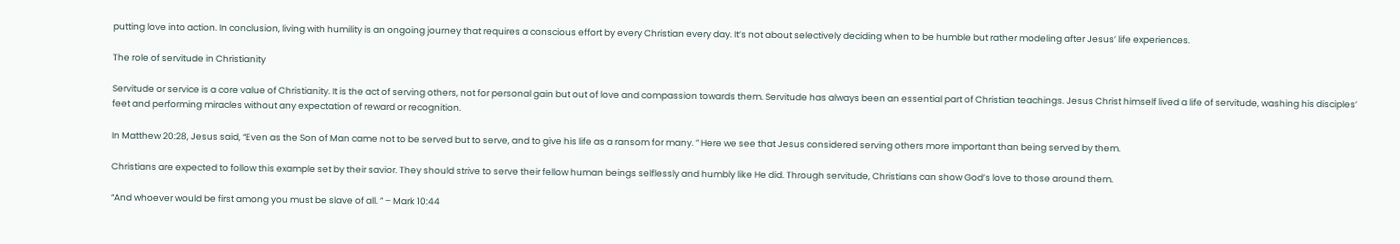putting love into action. In conclusion, living with humility is an ongoing journey that requires a conscious effort by every Christian every day. It’s not about selectively deciding when to be humble but rather modeling after Jesus’ life experiences.

The role of servitude in Christianity

Servitude or service is a core value of Christianity. It is the act of serving others, not for personal gain but out of love and compassion towards them. Servitude has always been an essential part of Christian teachings. Jesus Christ himself lived a life of servitude, washing his disciples’ feet and performing miracles without any expectation of reward or recognition.

In Matthew 20:28, Jesus said, “Even as the Son of Man came not to be served but to serve, and to give his life as a ransom for many. ” Here we see that Jesus considered serving others more important than being served by them.

Christians are expected to follow this example set by their savior. They should strive to serve their fellow human beings selflessly and humbly like He did. Through servitude, Christians can show God’s love to those around them.

“And whoever would be first among you must be slave of all. ” – Mark 10:44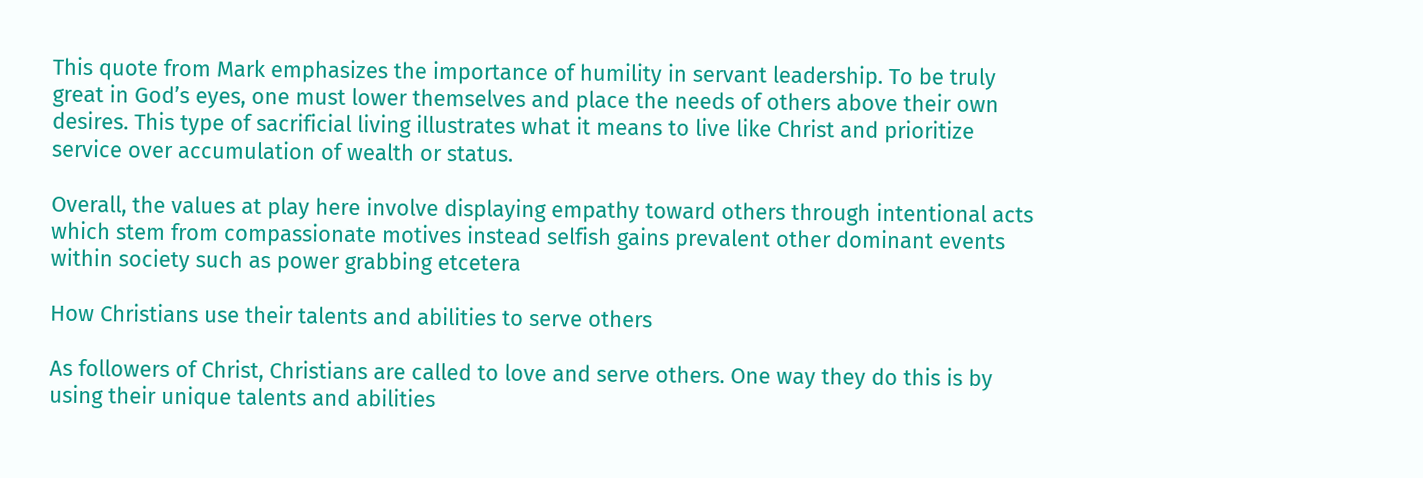This quote from Mark emphasizes the importance of humility in servant leadership. To be truly great in God’s eyes, one must lower themselves and place the needs of others above their own desires. This type of sacrificial living illustrates what it means to live like Christ and prioritize service over accumulation of wealth or status.

Overall, the values at play here involve displaying empathy toward others through intentional acts which stem from compassionate motives instead selfish gains prevalent other dominant events within society such as power grabbing etcetera

How Christians use their talents and abilities to serve others

As followers of Christ, Christians are called to love and serve others. One way they do this is by using their unique talents and abilities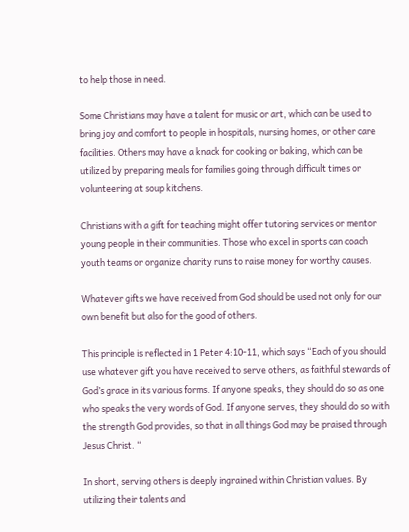to help those in need.

Some Christians may have a talent for music or art, which can be used to bring joy and comfort to people in hospitals, nursing homes, or other care facilities. Others may have a knack for cooking or baking, which can be utilized by preparing meals for families going through difficult times or volunteering at soup kitchens.

Christians with a gift for teaching might offer tutoring services or mentor young people in their communities. Those who excel in sports can coach youth teams or organize charity runs to raise money for worthy causes.

Whatever gifts we have received from God should be used not only for our own benefit but also for the good of others.

This principle is reflected in 1 Peter 4:10-11, which says “Each of you should use whatever gift you have received to serve others, as faithful stewards of God’s grace in its various forms. If anyone speaks, they should do so as one who speaks the very words of God. If anyone serves, they should do so with the strength God provides, so that in all things God may be praised through Jesus Christ. “

In short, serving others is deeply ingrained within Christian values. By utilizing their talents and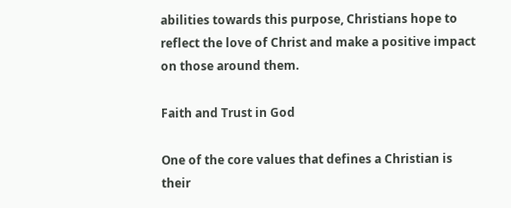abilities towards this purpose, Christians hope to reflect the love of Christ and make a positive impact on those around them.

Faith and Trust in God

One of the core values that defines a Christian is their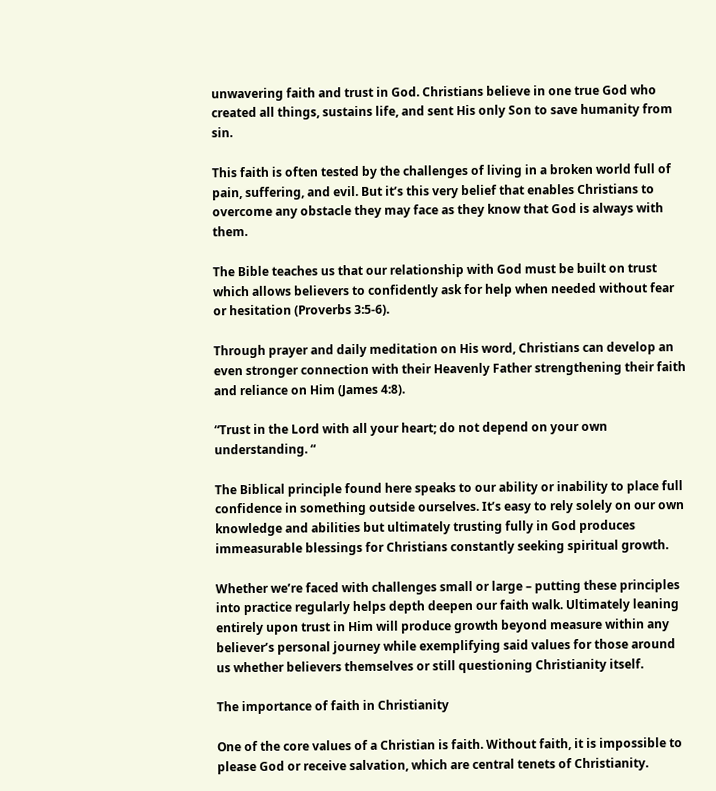unwavering faith and trust in God. Christians believe in one true God who created all things, sustains life, and sent His only Son to save humanity from sin.

This faith is often tested by the challenges of living in a broken world full of pain, suffering, and evil. But it’s this very belief that enables Christians to overcome any obstacle they may face as they know that God is always with them.

The Bible teaches us that our relationship with God must be built on trust which allows believers to confidently ask for help when needed without fear or hesitation (Proverbs 3:5-6).

Through prayer and daily meditation on His word, Christians can develop an even stronger connection with their Heavenly Father strengthening their faith and reliance on Him (James 4:8).

“Trust in the Lord with all your heart; do not depend on your own understanding. “

The Biblical principle found here speaks to our ability or inability to place full confidence in something outside ourselves. It’s easy to rely solely on our own knowledge and abilities but ultimately trusting fully in God produces immeasurable blessings for Christians constantly seeking spiritual growth.

Whether we’re faced with challenges small or large – putting these principles into practice regularly helps depth deepen our faith walk. Ultimately leaning entirely upon trust in Him will produce growth beyond measure within any believer’s personal journey while exemplifying said values for those around us whether believers themselves or still questioning Christianity itself.

The importance of faith in Christianity

One of the core values of a Christian is faith. Without faith, it is impossible to please God or receive salvation, which are central tenets of Christianity.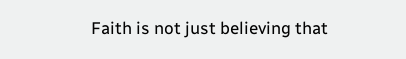Faith is not just believing that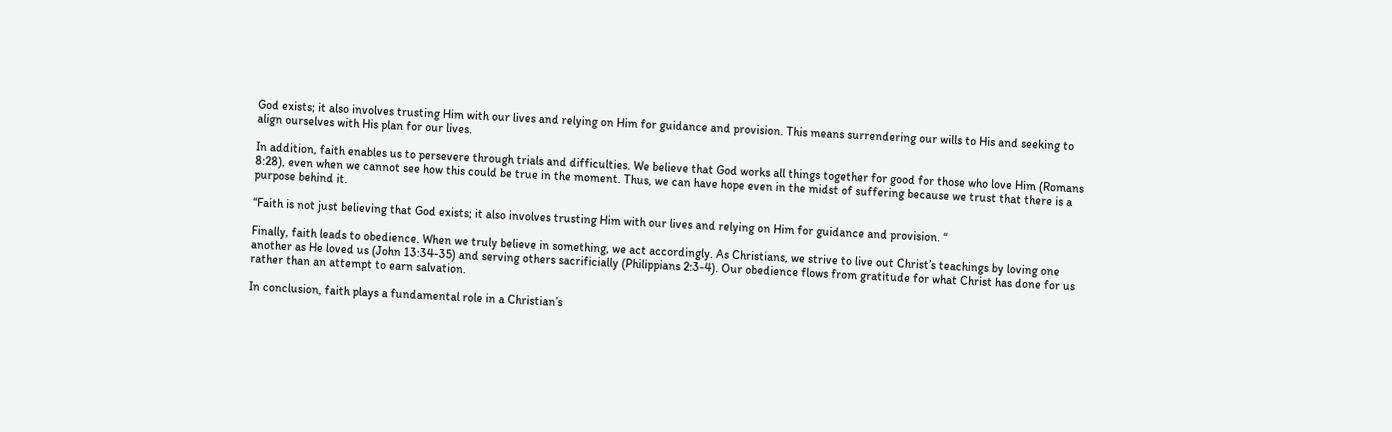God exists; it also involves trusting Him with our lives and relying on Him for guidance and provision. This means surrendering our wills to His and seeking to align ourselves with His plan for our lives.

In addition, faith enables us to persevere through trials and difficulties. We believe that God works all things together for good for those who love Him (Romans 8:28), even when we cannot see how this could be true in the moment. Thus, we can have hope even in the midst of suffering because we trust that there is a purpose behind it.

“Faith is not just believing that God exists; it also involves trusting Him with our lives and relying on Him for guidance and provision. “

Finally, faith leads to obedience. When we truly believe in something, we act accordingly. As Christians, we strive to live out Christ’s teachings by loving one another as He loved us (John 13:34-35) and serving others sacrificially (Philippians 2:3-4). Our obedience flows from gratitude for what Christ has done for us rather than an attempt to earn salvation.

In conclusion, faith plays a fundamental role in a Christian’s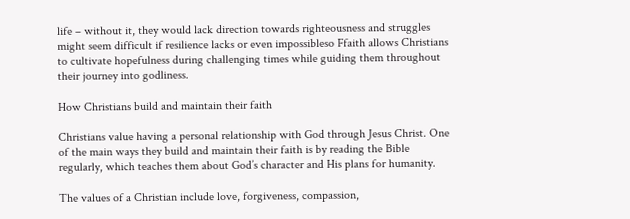life – without it, they would lack direction towards righteousness and struggles might seem difficult if resilience lacks or even impossibleso Ffaith allows Christians to cultivate hopefulness during challenging times while guiding them throughout their journey into godliness.

How Christians build and maintain their faith

Christians value having a personal relationship with God through Jesus Christ. One of the main ways they build and maintain their faith is by reading the Bible regularly, which teaches them about God’s character and His plans for humanity.

The values of a Christian include love, forgiveness, compassion,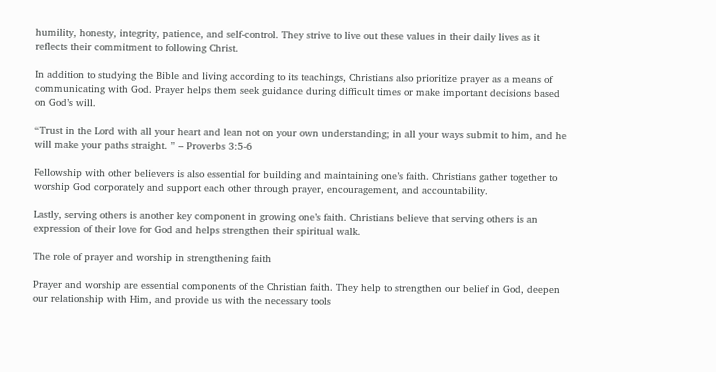humility, honesty, integrity, patience, and self-control. They strive to live out these values in their daily lives as it reflects their commitment to following Christ.

In addition to studying the Bible and living according to its teachings, Christians also prioritize prayer as a means of communicating with God. Prayer helps them seek guidance during difficult times or make important decisions based on God’s will.

“Trust in the Lord with all your heart and lean not on your own understanding; in all your ways submit to him, and he will make your paths straight. ” – Proverbs 3:5-6

Fellowship with other believers is also essential for building and maintaining one’s faith. Christians gather together to worship God corporately and support each other through prayer, encouragement, and accountability.

Lastly, serving others is another key component in growing one’s faith. Christians believe that serving others is an expression of their love for God and helps strengthen their spiritual walk.

The role of prayer and worship in strengthening faith

Prayer and worship are essential components of the Christian faith. They help to strengthen our belief in God, deepen our relationship with Him, and provide us with the necessary tools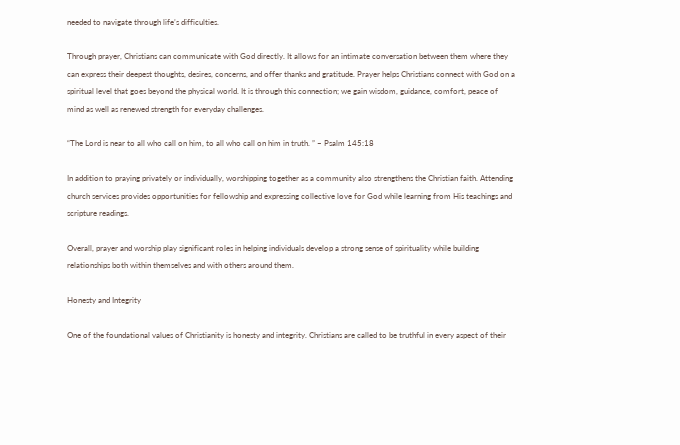needed to navigate through life’s difficulties.

Through prayer, Christians can communicate with God directly. It allows for an intimate conversation between them where they can express their deepest thoughts, desires, concerns, and offer thanks and gratitude. Prayer helps Christians connect with God on a spiritual level that goes beyond the physical world. It is through this connection; we gain wisdom, guidance, comfort, peace of mind as well as renewed strength for everyday challenges.

“The Lord is near to all who call on him, to all who call on him in truth. ” – Psalm 145:18

In addition to praying privately or individually, worshipping together as a community also strengthens the Christian faith. Attending church services provides opportunities for fellowship and expressing collective love for God while learning from His teachings and scripture readings.

Overall, prayer and worship play significant roles in helping individuals develop a strong sense of spirituality while building relationships both within themselves and with others around them.

Honesty and Integrity

One of the foundational values of Christianity is honesty and integrity. Christians are called to be truthful in every aspect of their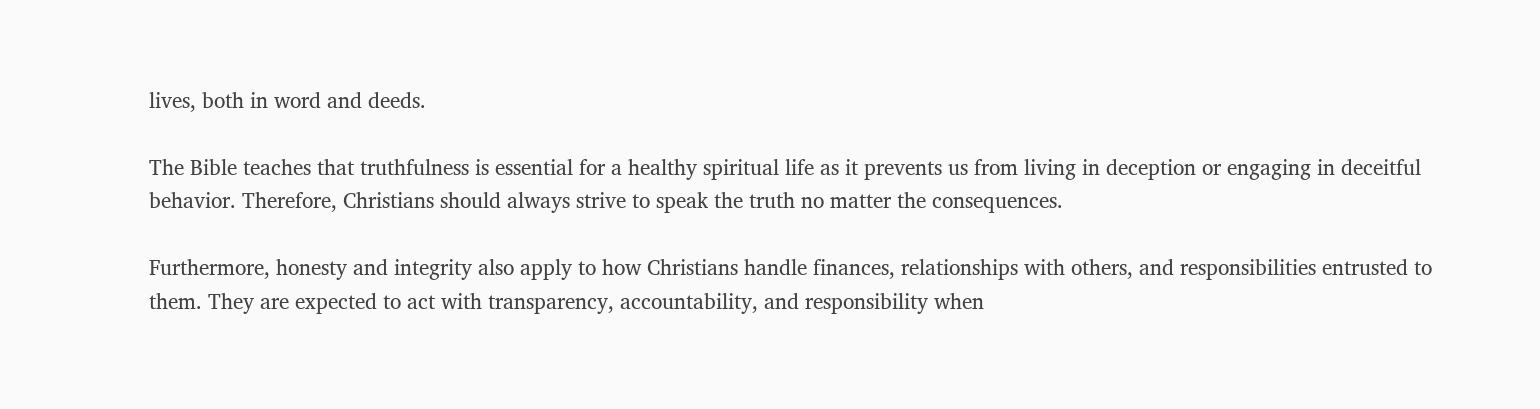lives, both in word and deeds.

The Bible teaches that truthfulness is essential for a healthy spiritual life as it prevents us from living in deception or engaging in deceitful behavior. Therefore, Christians should always strive to speak the truth no matter the consequences.

Furthermore, honesty and integrity also apply to how Christians handle finances, relationships with others, and responsibilities entrusted to them. They are expected to act with transparency, accountability, and responsibility when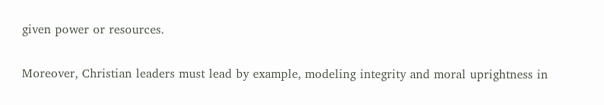given power or resources.

Moreover, Christian leaders must lead by example, modeling integrity and moral uprightness in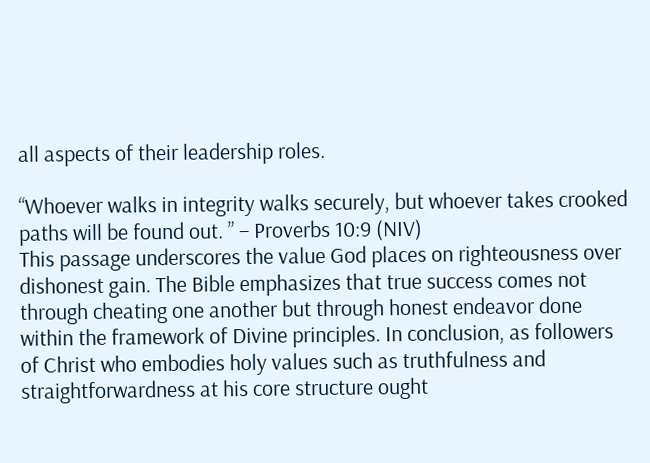all aspects of their leadership roles.

“Whoever walks in integrity walks securely, but whoever takes crooked paths will be found out. ” – Proverbs 10:9 (NIV)
This passage underscores the value God places on righteousness over dishonest gain. The Bible emphasizes that true success comes not through cheating one another but through honest endeavor done within the framework of Divine principles. In conclusion, as followers of Christ who embodies holy values such as truthfulness and straightforwardness at his core structure ought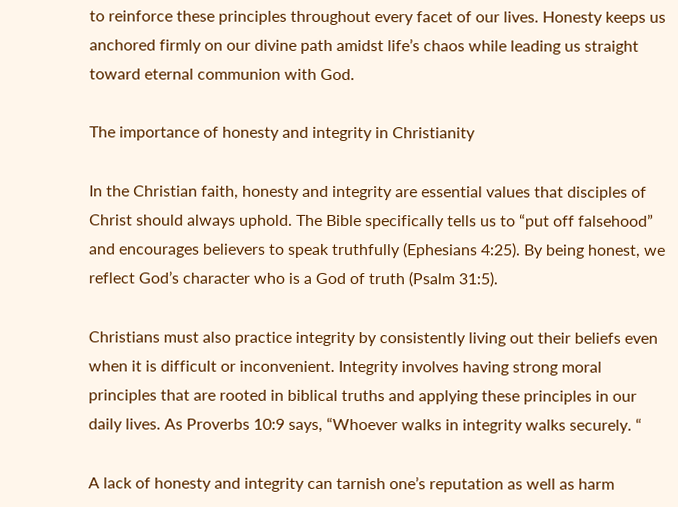to reinforce these principles throughout every facet of our lives. Honesty keeps us anchored firmly on our divine path amidst life’s chaos while leading us straight toward eternal communion with God.

The importance of honesty and integrity in Christianity

In the Christian faith, honesty and integrity are essential values that disciples of Christ should always uphold. The Bible specifically tells us to “put off falsehood” and encourages believers to speak truthfully (Ephesians 4:25). By being honest, we reflect God’s character who is a God of truth (Psalm 31:5).

Christians must also practice integrity by consistently living out their beliefs even when it is difficult or inconvenient. Integrity involves having strong moral principles that are rooted in biblical truths and applying these principles in our daily lives. As Proverbs 10:9 says, “Whoever walks in integrity walks securely. “

A lack of honesty and integrity can tarnish one’s reputation as well as harm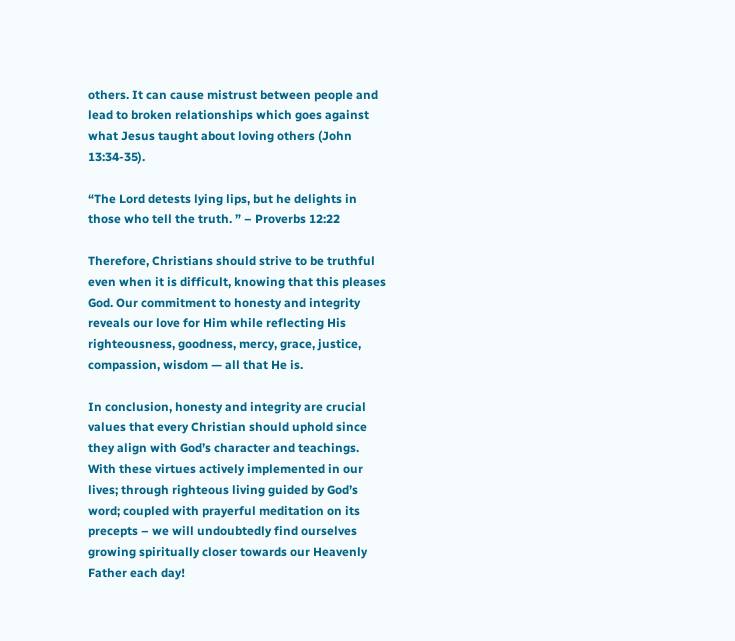others. It can cause mistrust between people and lead to broken relationships which goes against what Jesus taught about loving others (John 13:34-35).

“The Lord detests lying lips, but he delights in those who tell the truth. ” – Proverbs 12:22

Therefore, Christians should strive to be truthful even when it is difficult, knowing that this pleases God. Our commitment to honesty and integrity reveals our love for Him while reflecting His righteousness, goodness, mercy, grace, justice, compassion, wisdom — all that He is.

In conclusion, honesty and integrity are crucial values that every Christian should uphold since they align with God’s character and teachings. With these virtues actively implemented in our lives; through righteous living guided by God’s word; coupled with prayerful meditation on its precepts – we will undoubtedly find ourselves growing spiritually closer towards our Heavenly Father each day!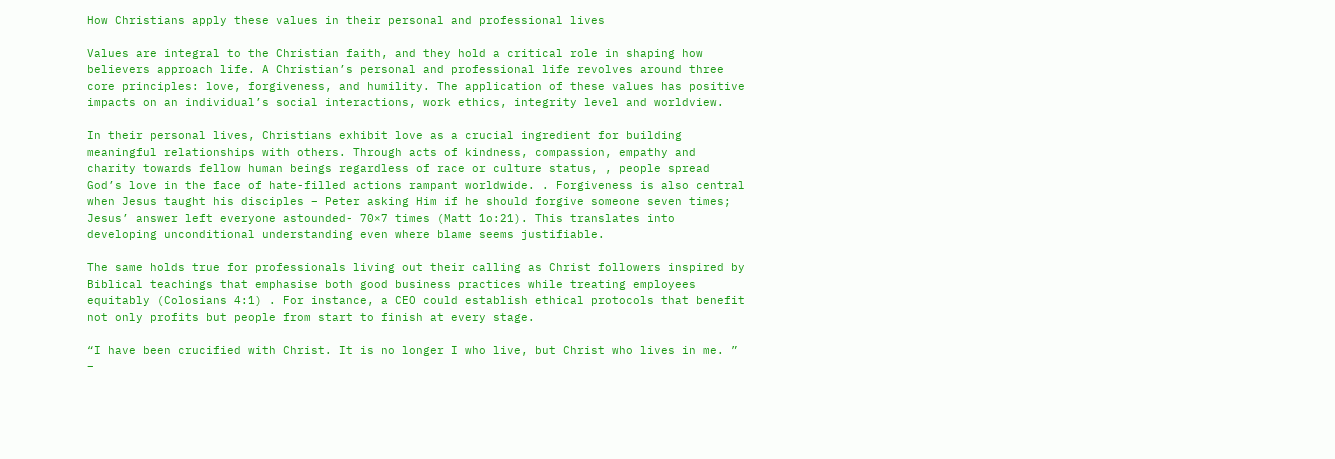How Christians apply these values in their personal and professional lives

Values are integral to the Christian faith, and they hold a critical role in shaping how believers approach life. A Christian’s personal and professional life revolves around three core principles: love, forgiveness, and humility. The application of these values has positive impacts on an individual’s social interactions, work ethics, integrity level and worldview.

In their personal lives, Christians exhibit love as a crucial ingredient for building meaningful relationships with others. Through acts of kindness, compassion, empathy and charity towards fellow human beings regardless of race or culture status, , people spread God’s love in the face of hate-filled actions rampant worldwide. . Forgiveness is also central when Jesus taught his disciples – Peter asking Him if he should forgive someone seven times; Jesus’ answer left everyone astounded- 70×7 times (Matt 1o:21). This translates into developing unconditional understanding even where blame seems justifiable.

The same holds true for professionals living out their calling as Christ followers inspired by Biblical teachings that emphasise both good business practices while treating employees equitably (Colosians 4:1) . For instance, a CEO could establish ethical protocols that benefit not only profits but people from start to finish at every stage.

“I have been crucified with Christ. It is no longer I who live, but Christ who lives in me. ” –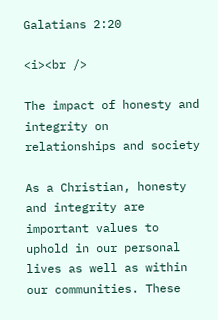Galatians 2:20

<i><br />

The impact of honesty and integrity on relationships and society

As a Christian, honesty and integrity are important values to uphold in our personal lives as well as within our communities. These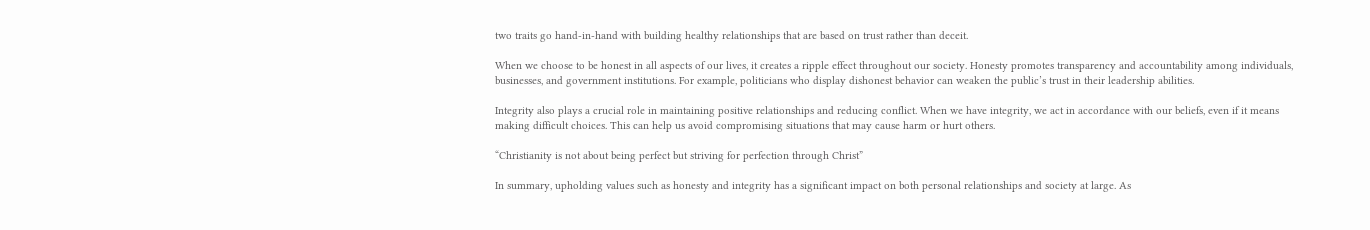two traits go hand-in-hand with building healthy relationships that are based on trust rather than deceit.

When we choose to be honest in all aspects of our lives, it creates a ripple effect throughout our society. Honesty promotes transparency and accountability among individuals, businesses, and government institutions. For example, politicians who display dishonest behavior can weaken the public’s trust in their leadership abilities.

Integrity also plays a crucial role in maintaining positive relationships and reducing conflict. When we have integrity, we act in accordance with our beliefs, even if it means making difficult choices. This can help us avoid compromising situations that may cause harm or hurt others.

“Christianity is not about being perfect but striving for perfection through Christ”

In summary, upholding values such as honesty and integrity has a significant impact on both personal relationships and society at large. As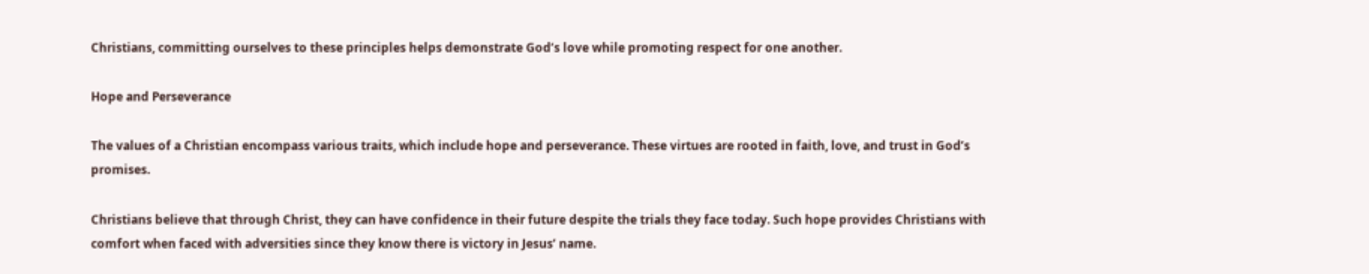Christians, committing ourselves to these principles helps demonstrate God’s love while promoting respect for one another.

Hope and Perseverance

The values of a Christian encompass various traits, which include hope and perseverance. These virtues are rooted in faith, love, and trust in God’s promises.

Christians believe that through Christ, they can have confidence in their future despite the trials they face today. Such hope provides Christians with comfort when faced with adversities since they know there is victory in Jesus’ name.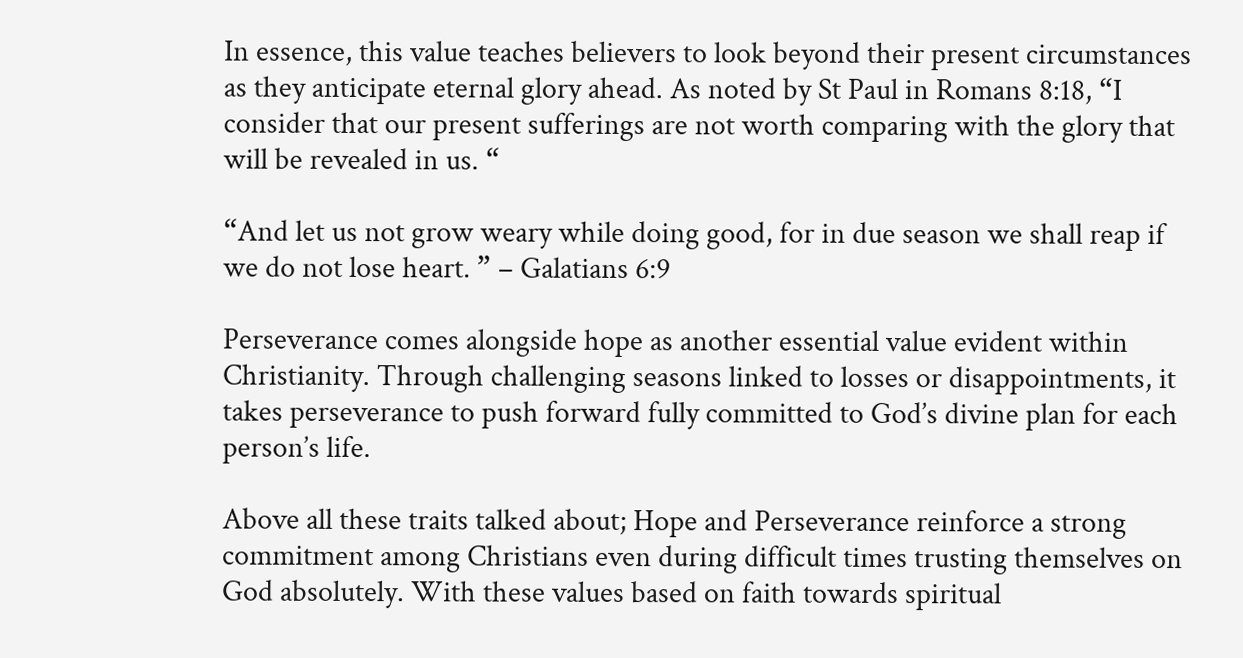In essence, this value teaches believers to look beyond their present circumstances as they anticipate eternal glory ahead. As noted by St Paul in Romans 8:18, “I consider that our present sufferings are not worth comparing with the glory that will be revealed in us. “

“And let us not grow weary while doing good, for in due season we shall reap if we do not lose heart. ” – Galatians 6:9

Perseverance comes alongside hope as another essential value evident within Christianity. Through challenging seasons linked to losses or disappointments, it takes perseverance to push forward fully committed to God’s divine plan for each person’s life.

Above all these traits talked about; Hope and Perseverance reinforce a strong commitment among Christians even during difficult times trusting themselves on God absolutely. With these values based on faith towards spiritual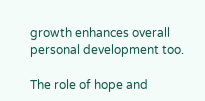growth enhances overall personal development too.

The role of hope and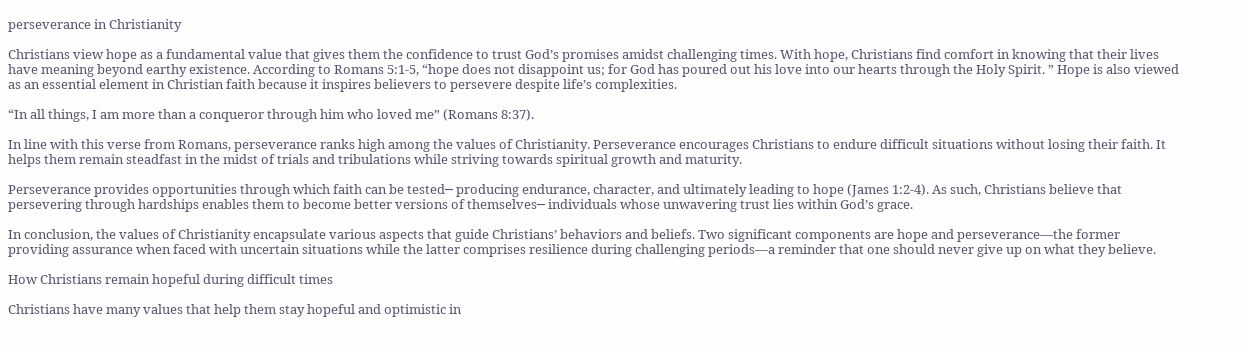perseverance in Christianity

Christians view hope as a fundamental value that gives them the confidence to trust God’s promises amidst challenging times. With hope, Christians find comfort in knowing that their lives have meaning beyond earthy existence. According to Romans 5:1-5, “hope does not disappoint us; for God has poured out his love into our hearts through the Holy Spirit. ” Hope is also viewed as an essential element in Christian faith because it inspires believers to persevere despite life’s complexities.

“In all things, I am more than a conqueror through him who loved me” (Romans 8:37).

In line with this verse from Romans, perseverance ranks high among the values of Christianity. Perseverance encourages Christians to endure difficult situations without losing their faith. It helps them remain steadfast in the midst of trials and tribulations while striving towards spiritual growth and maturity.

Perseverance provides opportunities through which faith can be tested─ producing endurance, character, and ultimately leading to hope (James 1:2-4). As such, Christians believe that persevering through hardships enables them to become better versions of themselves─ individuals whose unwavering trust lies within God’s grace.

In conclusion, the values of Christianity encapsulate various aspects that guide Christians’ behaviors and beliefs. Two significant components are hope and perseverance—the former providing assurance when faced with uncertain situations while the latter comprises resilience during challenging periods—a reminder that one should never give up on what they believe.

How Christians remain hopeful during difficult times

Christians have many values that help them stay hopeful and optimistic in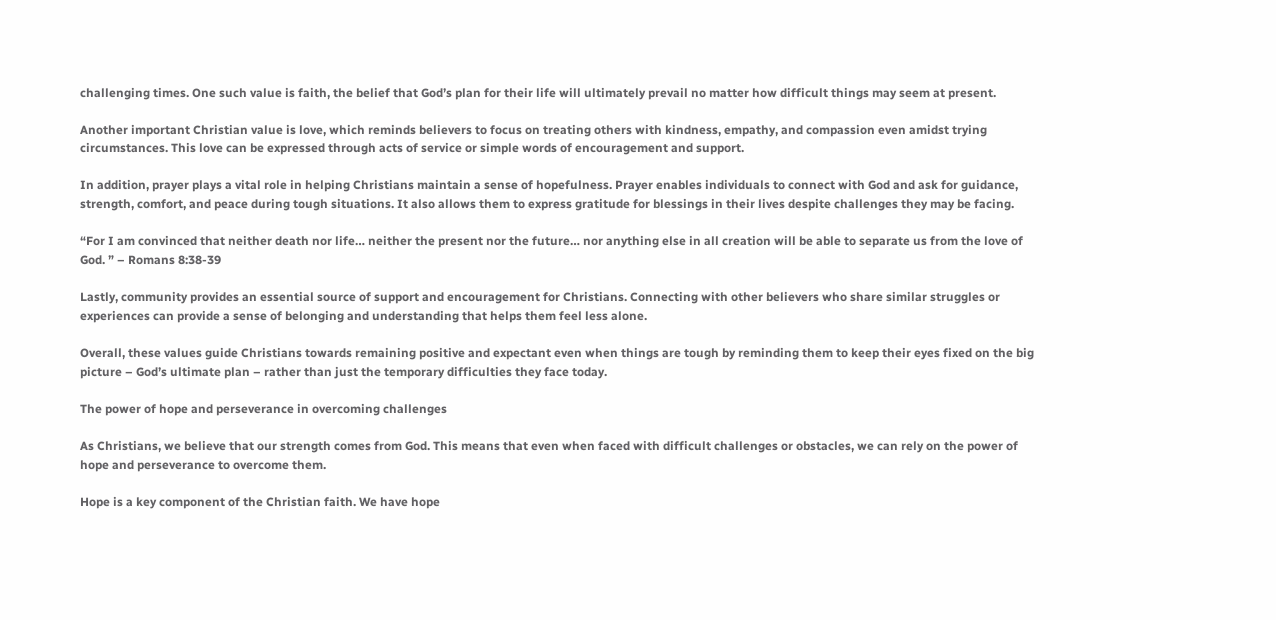challenging times. One such value is faith, the belief that God’s plan for their life will ultimately prevail no matter how difficult things may seem at present.

Another important Christian value is love, which reminds believers to focus on treating others with kindness, empathy, and compassion even amidst trying circumstances. This love can be expressed through acts of service or simple words of encouragement and support.

In addition, prayer plays a vital role in helping Christians maintain a sense of hopefulness. Prayer enables individuals to connect with God and ask for guidance, strength, comfort, and peace during tough situations. It also allows them to express gratitude for blessings in their lives despite challenges they may be facing.

“For I am convinced that neither death nor life… neither the present nor the future… nor anything else in all creation will be able to separate us from the love of God. ” – Romans 8:38-39

Lastly, community provides an essential source of support and encouragement for Christians. Connecting with other believers who share similar struggles or experiences can provide a sense of belonging and understanding that helps them feel less alone.

Overall, these values guide Christians towards remaining positive and expectant even when things are tough by reminding them to keep their eyes fixed on the big picture – God’s ultimate plan – rather than just the temporary difficulties they face today.

The power of hope and perseverance in overcoming challenges

As Christians, we believe that our strength comes from God. This means that even when faced with difficult challenges or obstacles, we can rely on the power of hope and perseverance to overcome them.

Hope is a key component of the Christian faith. We have hope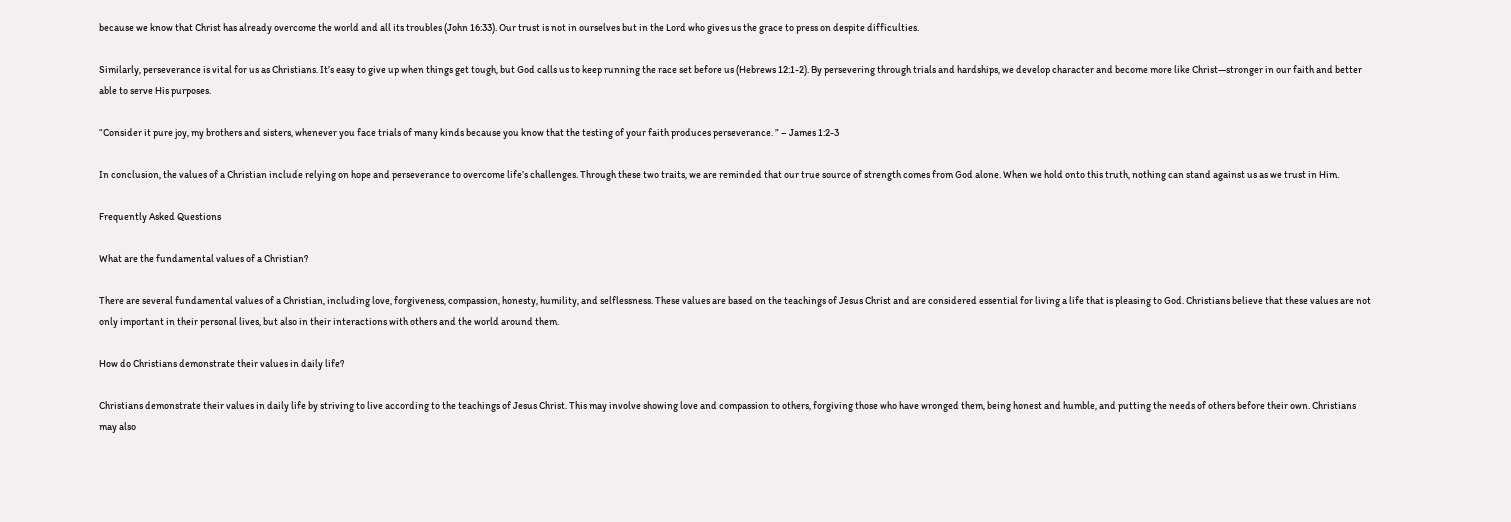because we know that Christ has already overcome the world and all its troubles (John 16:33). Our trust is not in ourselves but in the Lord who gives us the grace to press on despite difficulties.

Similarly, perseverance is vital for us as Christians. It’s easy to give up when things get tough, but God calls us to keep running the race set before us (Hebrews 12:1-2). By persevering through trials and hardships, we develop character and become more like Christ—stronger in our faith and better able to serve His purposes.

“Consider it pure joy, my brothers and sisters, whenever you face trials of many kinds because you know that the testing of your faith produces perseverance. ” – James 1:2-3

In conclusion, the values of a Christian include relying on hope and perseverance to overcome life’s challenges. Through these two traits, we are reminded that our true source of strength comes from God alone. When we hold onto this truth, nothing can stand against us as we trust in Him.

Frequently Asked Questions

What are the fundamental values of a Christian?

There are several fundamental values of a Christian, including love, forgiveness, compassion, honesty, humility, and selflessness. These values are based on the teachings of Jesus Christ and are considered essential for living a life that is pleasing to God. Christians believe that these values are not only important in their personal lives, but also in their interactions with others and the world around them.

How do Christians demonstrate their values in daily life?

Christians demonstrate their values in daily life by striving to live according to the teachings of Jesus Christ. This may involve showing love and compassion to others, forgiving those who have wronged them, being honest and humble, and putting the needs of others before their own. Christians may also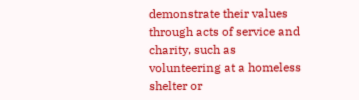demonstrate their values through acts of service and charity, such as volunteering at a homeless shelter or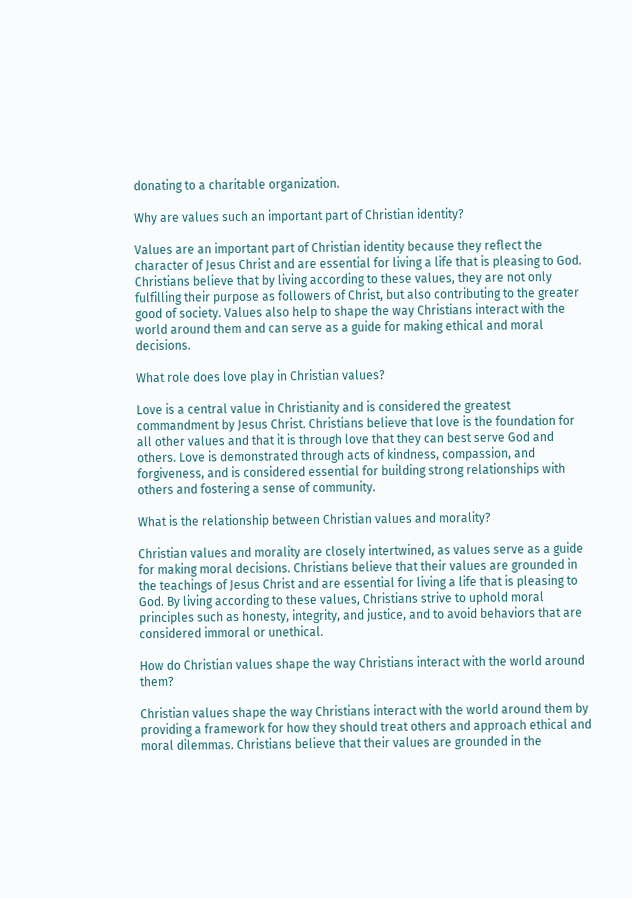donating to a charitable organization.

Why are values such an important part of Christian identity?

Values are an important part of Christian identity because they reflect the character of Jesus Christ and are essential for living a life that is pleasing to God. Christians believe that by living according to these values, they are not only fulfilling their purpose as followers of Christ, but also contributing to the greater good of society. Values also help to shape the way Christians interact with the world around them and can serve as a guide for making ethical and moral decisions.

What role does love play in Christian values?

Love is a central value in Christianity and is considered the greatest commandment by Jesus Christ. Christians believe that love is the foundation for all other values and that it is through love that they can best serve God and others. Love is demonstrated through acts of kindness, compassion, and forgiveness, and is considered essential for building strong relationships with others and fostering a sense of community.

What is the relationship between Christian values and morality?

Christian values and morality are closely intertwined, as values serve as a guide for making moral decisions. Christians believe that their values are grounded in the teachings of Jesus Christ and are essential for living a life that is pleasing to God. By living according to these values, Christians strive to uphold moral principles such as honesty, integrity, and justice, and to avoid behaviors that are considered immoral or unethical.

How do Christian values shape the way Christians interact with the world around them?

Christian values shape the way Christians interact with the world around them by providing a framework for how they should treat others and approach ethical and moral dilemmas. Christians believe that their values are grounded in the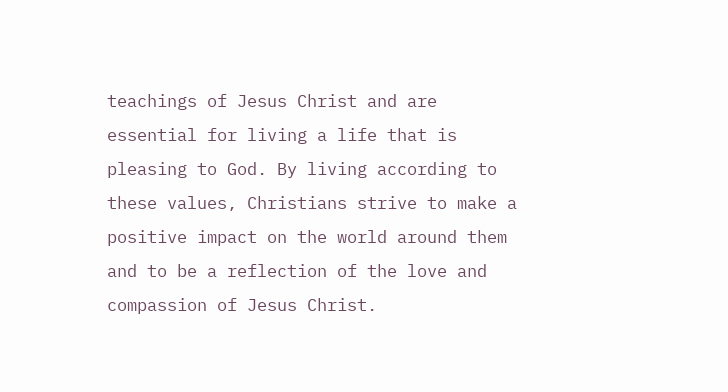teachings of Jesus Christ and are essential for living a life that is pleasing to God. By living according to these values, Christians strive to make a positive impact on the world around them and to be a reflection of the love and compassion of Jesus Christ.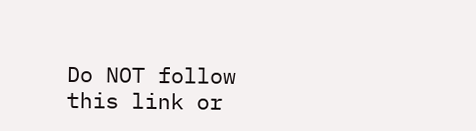Do NOT follow this link or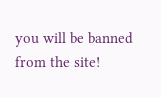you will be banned from the site!